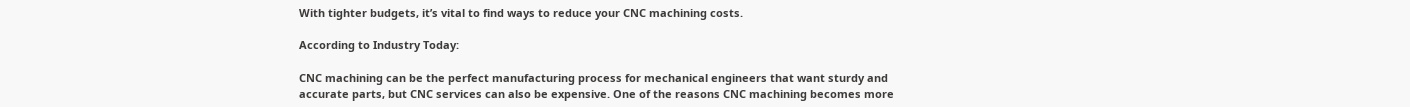With tighter budgets, it’s vital to find ways to reduce your CNC machining costs.

According to Industry Today:

CNC machining can be the perfect manufacturing process for mechanical engineers that want sturdy and accurate parts, but CNC services can also be expensive. One of the reasons CNC machining becomes more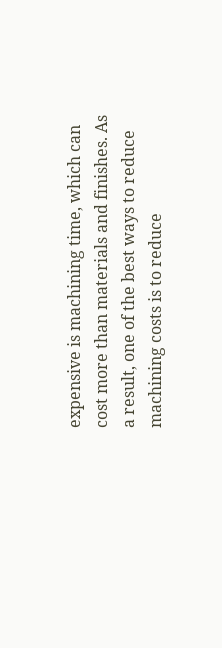expensive is machining time, which can cost more than materials and finishes. As a result, one of the best ways to reduce machining costs is to reduce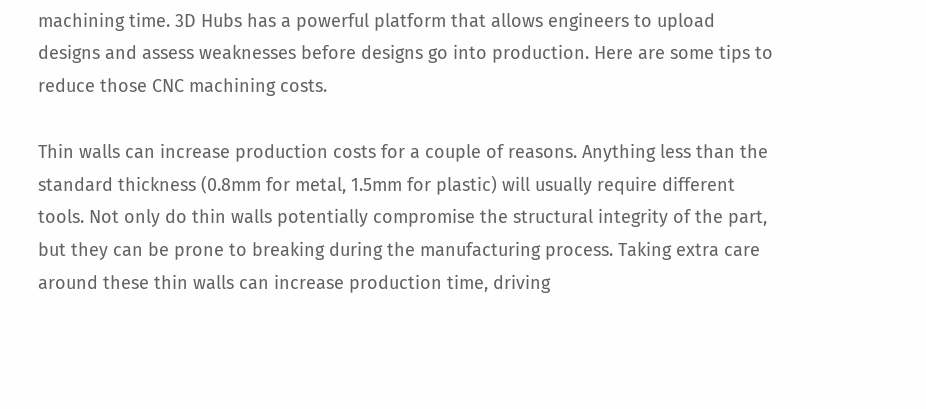machining time. 3D Hubs has a powerful platform that allows engineers to upload designs and assess weaknesses before designs go into production. Here are some tips to reduce those CNC machining costs.

Thin walls can increase production costs for a couple of reasons. Anything less than the standard thickness (0.8mm for metal, 1.5mm for plastic) will usually require different tools. Not only do thin walls potentially compromise the structural integrity of the part, but they can be prone to breaking during the manufacturing process. Taking extra care around these thin walls can increase production time, driving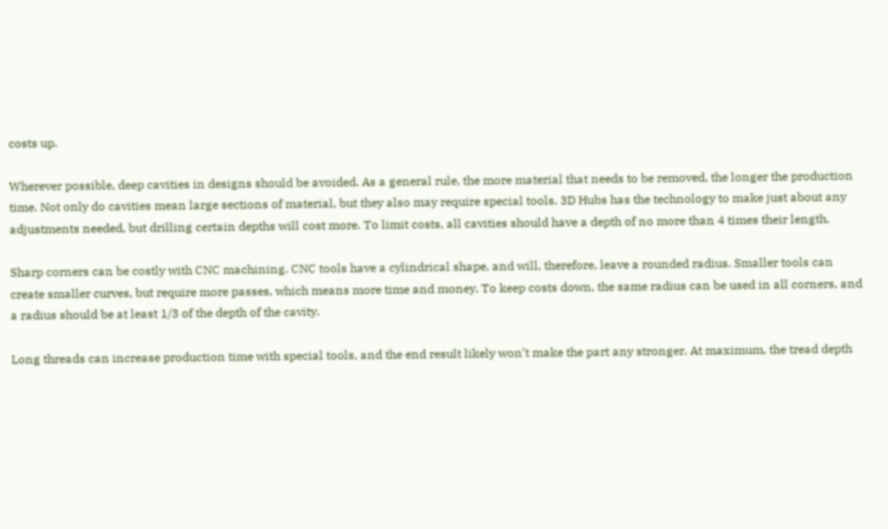costs up.

Wherever possible, deep cavities in designs should be avoided. As a general rule, the more material that needs to be removed, the longer the production time. Not only do cavities mean large sections of material, but they also may require special tools. 3D Hubs has the technology to make just about any adjustments needed, but drilling certain depths will cost more. To limit costs, all cavities should have a depth of no more than 4 times their length.

Sharp corners can be costly with CNC machining. CNC tools have a cylindrical shape, and will, therefore, leave a rounded radius. Smaller tools can create smaller curves, but require more passes, which means more time and money. To keep costs down, the same radius can be used in all corners, and a radius should be at least 1/3 of the depth of the cavity.

Long threads can increase production time with special tools, and the end result likely won’t make the part any stronger. At maximum, the tread depth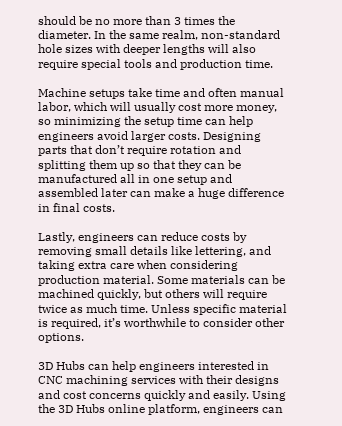should be no more than 3 times the diameter. In the same realm, non-standard hole sizes with deeper lengths will also require special tools and production time.

Machine setups take time and often manual labor, which will usually cost more money, so minimizing the setup time can help engineers avoid larger costs. Designing parts that don’t require rotation and splitting them up so that they can be manufactured all in one setup and assembled later can make a huge difference in final costs.

Lastly, engineers can reduce costs by removing small details like lettering, and taking extra care when considering production material. Some materials can be machined quickly, but others will require twice as much time. Unless specific material is required, it’s worthwhile to consider other options.

3D Hubs can help engineers interested in CNC machining services with their designs and cost concerns quickly and easily. Using the 3D Hubs online platform, engineers can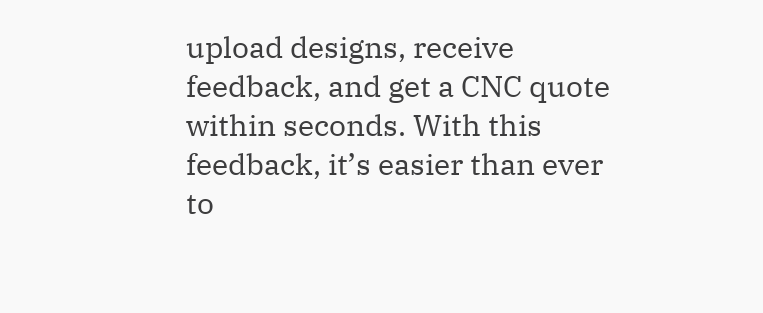upload designs, receive feedback, and get a CNC quote within seconds. With this feedback, it’s easier than ever to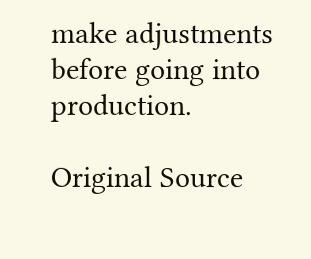make adjustments before going into production.

Original Source